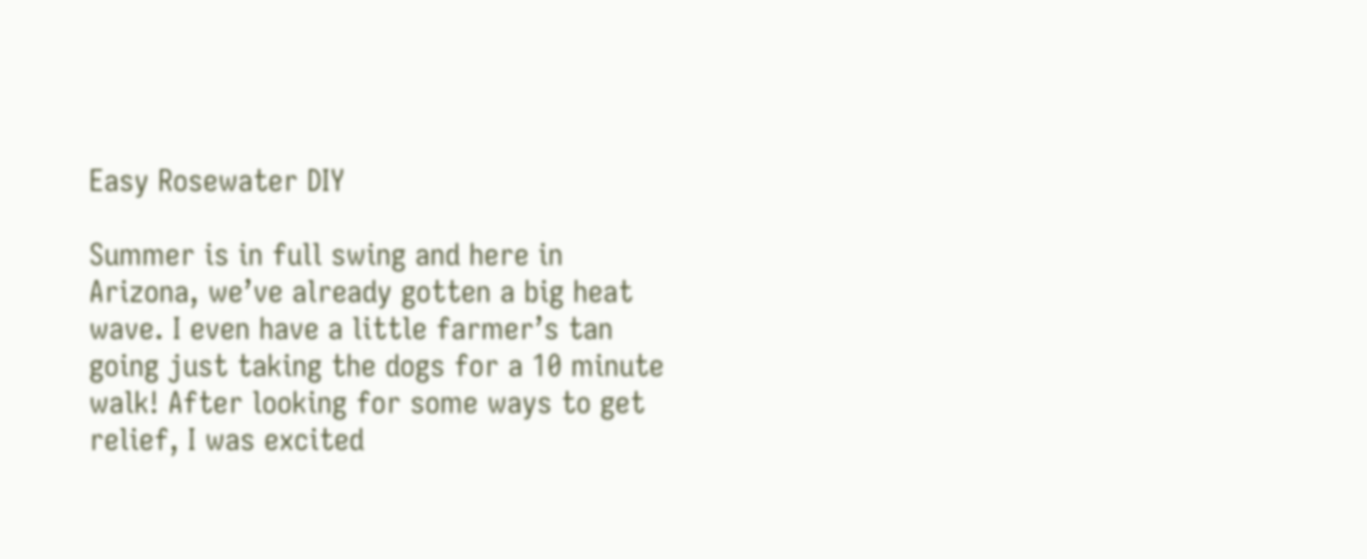Easy Rosewater DIY

Summer is in full swing and here in Arizona, we’ve already gotten a big heat wave. I even have a little farmer’s tan going just taking the dogs for a 10 minute walk! After looking for some ways to get relief, I was excited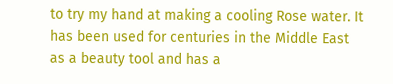to try my hand at making a cooling Rose water. It has been used for centuries in the Middle East as a beauty tool and has a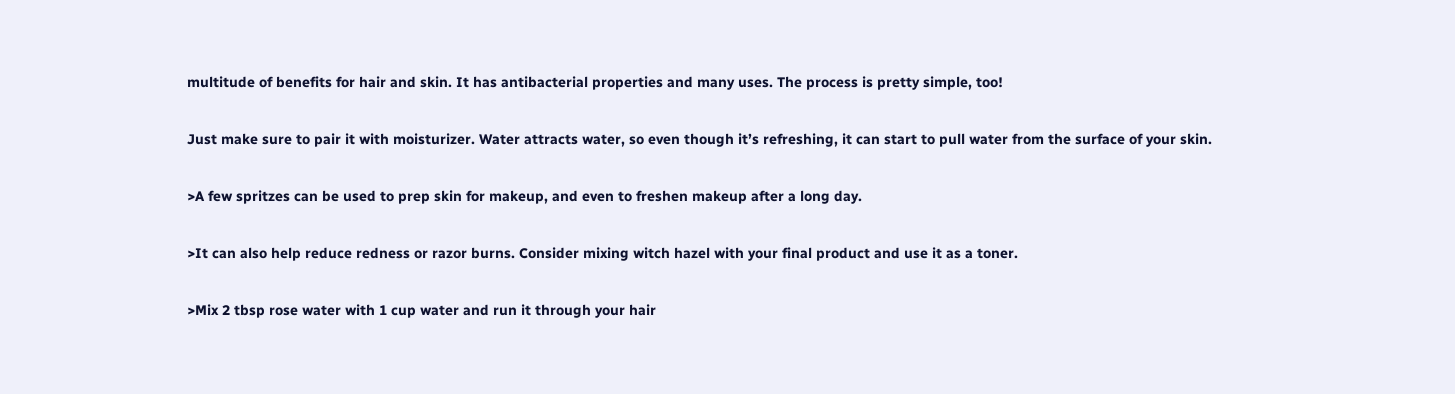multitude of benefits for hair and skin. It has antibacterial properties and many uses. The process is pretty simple, too!

Just make sure to pair it with moisturizer. Water attracts water, so even though it’s refreshing, it can start to pull water from the surface of your skin.

>A few spritzes can be used to prep skin for makeup, and even to freshen makeup after a long day.

>It can also help reduce redness or razor burns. Consider mixing witch hazel with your final product and use it as a toner.

>Mix 2 tbsp rose water with 1 cup water and run it through your hair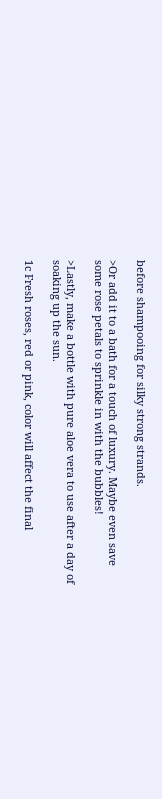before shampooing for silky strong strands.

>Or add it to a bath for a touch of luxury. Maybe even save some rose petals to sprinkle in with the bubbles!

>Lastly, make a bottle with pure aloe vera to use after a day of soaking up the sun.

1c Fresh roses, red or pink, color will affect the final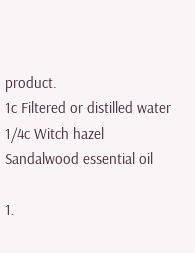product.
1c Filtered or distilled water
1/4c Witch hazel
Sandalwood essential oil

1.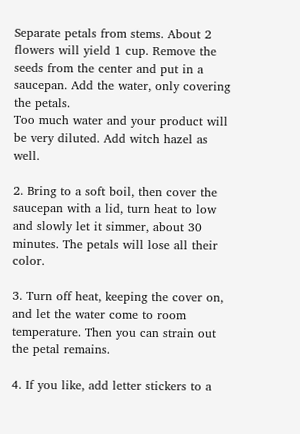Separate petals from stems. About 2 flowers will yield 1 cup. Remove the seeds from the center and put in a saucepan. Add the water, only covering the petals.
Too much water and your product will be very diluted. Add witch hazel as well.

2. Bring to a soft boil, then cover the saucepan with a lid, turn heat to low and slowly let it simmer, about 30 minutes. The petals will lose all their color.

3. Turn off heat, keeping the cover on, and let the water come to room temperature. Then you can strain out the petal remains.

4. If you like, add letter stickers to a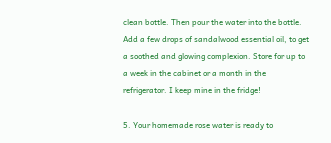clean bottle. Then pour the water into the bottle. Add a few drops of sandalwood essential oil, to get a soothed and glowing complexion. Store for up to a week in the cabinet or a month in the refrigerator. I keep mine in the fridge!

5. Your homemade rose water is ready to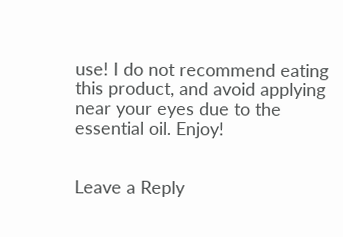use! I do not recommend eating this product, and avoid applying near your eyes due to the essential oil. Enjoy!


Leave a Reply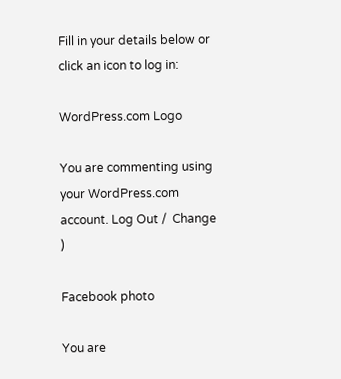Fill in your details below or click an icon to log in:

WordPress.com Logo

You are commenting using your WordPress.com account. Log Out /  Change )

Facebook photo

You are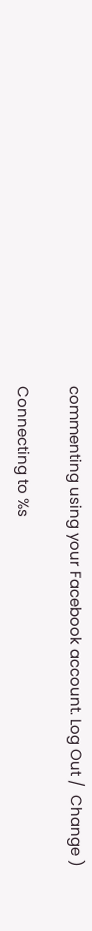commenting using your Facebook account. Log Out /  Change )

Connecting to %s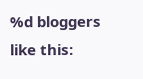%d bloggers like this: